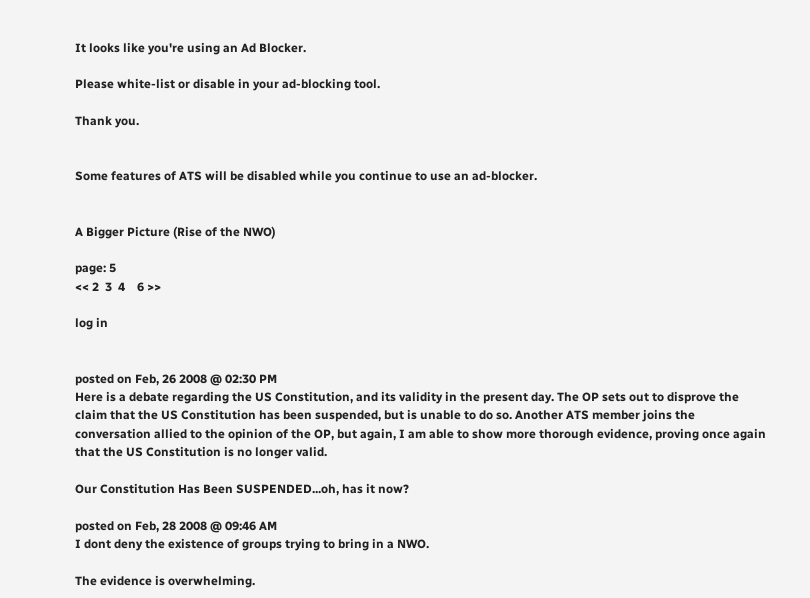It looks like you're using an Ad Blocker.

Please white-list or disable in your ad-blocking tool.

Thank you.


Some features of ATS will be disabled while you continue to use an ad-blocker.


A Bigger Picture (Rise of the NWO)

page: 5
<< 2  3  4    6 >>

log in


posted on Feb, 26 2008 @ 02:30 PM
Here is a debate regarding the US Constitution, and its validity in the present day. The OP sets out to disprove the claim that the US Constitution has been suspended, but is unable to do so. Another ATS member joins the conversation allied to the opinion of the OP, but again, I am able to show more thorough evidence, proving once again that the US Constitution is no longer valid.

Our Constitution Has Been SUSPENDED...oh, has it now?

posted on Feb, 28 2008 @ 09:46 AM
I dont deny the existence of groups trying to bring in a NWO.

The evidence is overwhelming.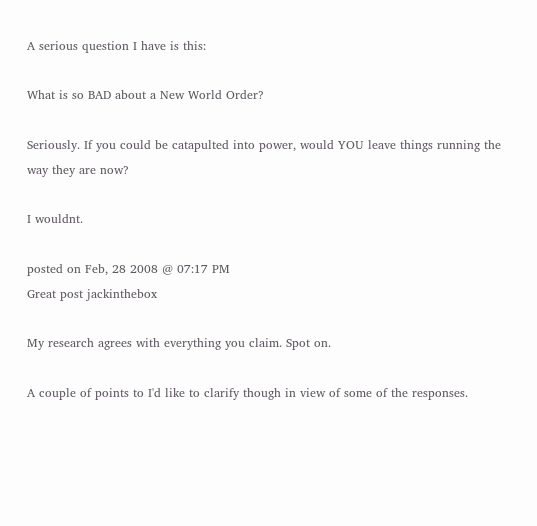A serious question I have is this:

What is so BAD about a New World Order?

Seriously. If you could be catapulted into power, would YOU leave things running the way they are now?

I wouldnt.

posted on Feb, 28 2008 @ 07:17 PM
Great post jackinthebox

My research agrees with everything you claim. Spot on.

A couple of points to I'd like to clarify though in view of some of the responses.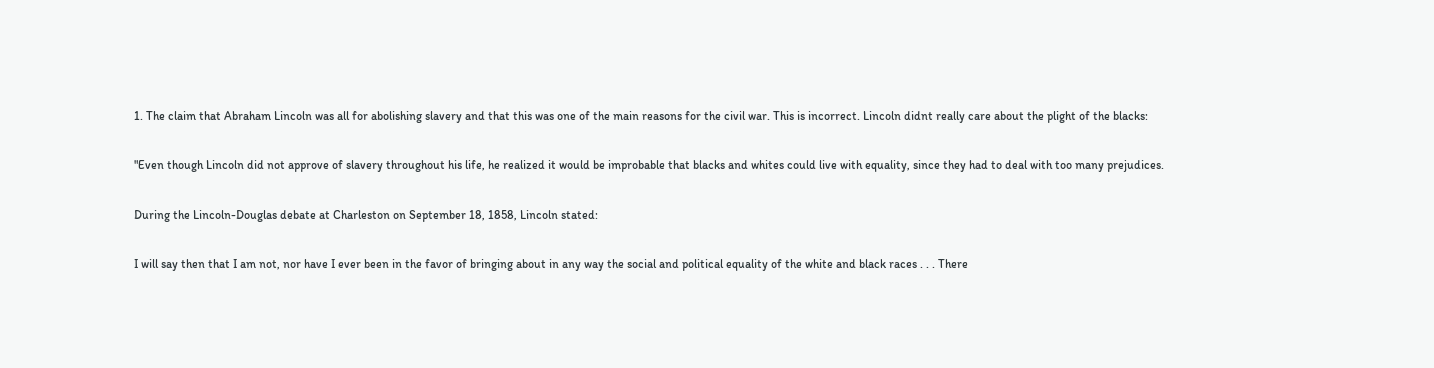1. The claim that Abraham Lincoln was all for abolishing slavery and that this was one of the main reasons for the civil war. This is incorrect. Lincoln didnt really care about the plight of the blacks:

"Even though Lincoln did not approve of slavery throughout his life, he realized it would be improbable that blacks and whites could live with equality, since they had to deal with too many prejudices.

During the Lincoln-Douglas debate at Charleston on September 18, 1858, Lincoln stated:

I will say then that I am not, nor have I ever been in the favor of bringing about in any way the social and political equality of the white and black races . . . There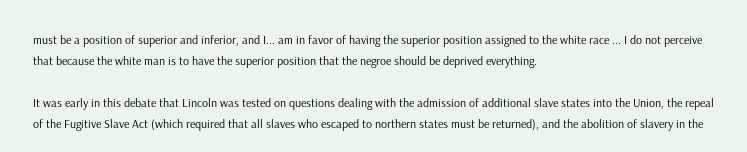must be a position of superior and inferior, and I... am in favor of having the superior position assigned to the white race ... I do not perceive that because the white man is to have the superior position that the negroe should be deprived everything.

It was early in this debate that Lincoln was tested on questions dealing with the admission of additional slave states into the Union, the repeal of the Fugitive Slave Act (which required that all slaves who escaped to northern states must be returned), and the abolition of slavery in the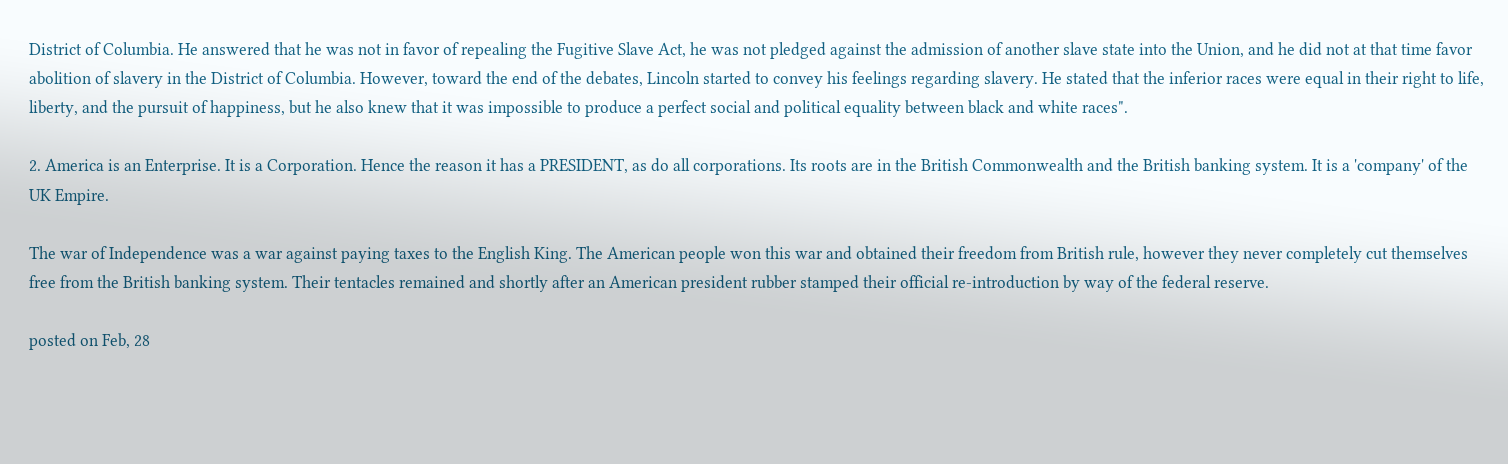District of Columbia. He answered that he was not in favor of repealing the Fugitive Slave Act, he was not pledged against the admission of another slave state into the Union, and he did not at that time favor abolition of slavery in the District of Columbia. However, toward the end of the debates, Lincoln started to convey his feelings regarding slavery. He stated that the inferior races were equal in their right to life, liberty, and the pursuit of happiness, but he also knew that it was impossible to produce a perfect social and political equality between black and white races".

2. America is an Enterprise. It is a Corporation. Hence the reason it has a PRESIDENT, as do all corporations. Its roots are in the British Commonwealth and the British banking system. It is a 'company' of the UK Empire.

The war of Independence was a war against paying taxes to the English King. The American people won this war and obtained their freedom from British rule, however they never completely cut themselves free from the British banking system. Their tentacles remained and shortly after an American president rubber stamped their official re-introduction by way of the federal reserve.

posted on Feb, 28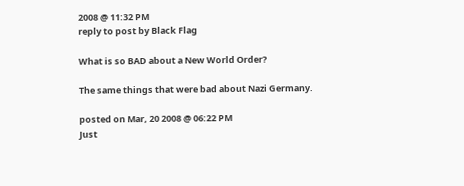2008 @ 11:32 PM
reply to post by Black Flag

What is so BAD about a New World Order?

The same things that were bad about Nazi Germany.

posted on Mar, 20 2008 @ 06:22 PM
Just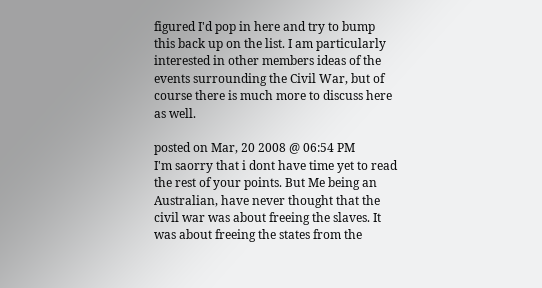figured I'd pop in here and try to bump this back up on the list. I am particularly interested in other members ideas of the events surrounding the Civil War, but of course there is much more to discuss here as well.

posted on Mar, 20 2008 @ 06:54 PM
I'm saorry that i dont have time yet to read the rest of your points. But Me being an Australian, have never thought that the civil war was about freeing the slaves. It was about freeing the states from the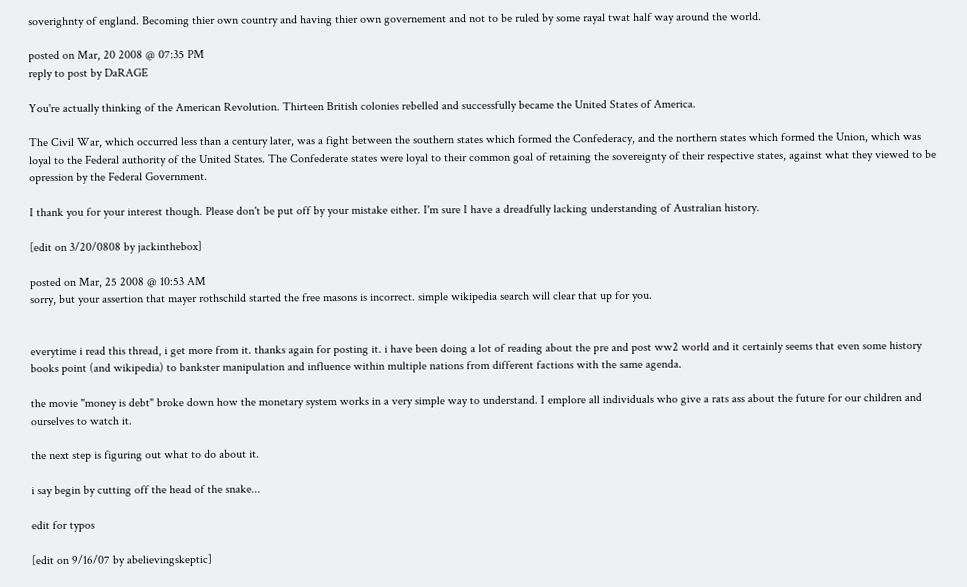soverighnty of england. Becoming thier own country and having thier own governement and not to be ruled by some rayal twat half way around the world.

posted on Mar, 20 2008 @ 07:35 PM
reply to post by DaRAGE

You're actually thinking of the American Revolution. Thirteen British colonies rebelled and successfully became the United States of America.

The Civil War, which occurred less than a century later, was a fight between the southern states which formed the Confederacy, and the northern states which formed the Union, which was loyal to the Federal authority of the United States. The Confederate states were loyal to their common goal of retaining the sovereignty of their respective states, against what they viewed to be opression by the Federal Government.

I thank you for your interest though. Please don't be put off by your mistake either. I'm sure I have a dreadfully lacking understanding of Australian history.

[edit on 3/20/0808 by jackinthebox]

posted on Mar, 25 2008 @ 10:53 AM
sorry, but your assertion that mayer rothschild started the free masons is incorrect. simple wikipedia search will clear that up for you.


everytime i read this thread, i get more from it. thanks again for posting it. i have been doing a lot of reading about the pre and post ww2 world and it certainly seems that even some history books point (and wikipedia) to bankster manipulation and influence within multiple nations from different factions with the same agenda.

the movie "money is debt" broke down how the monetary system works in a very simple way to understand. I emplore all individuals who give a rats ass about the future for our children and ourselves to watch it.

the next step is figuring out what to do about it.

i say begin by cutting off the head of the snake...

edit for typos

[edit on 9/16/07 by abelievingskeptic]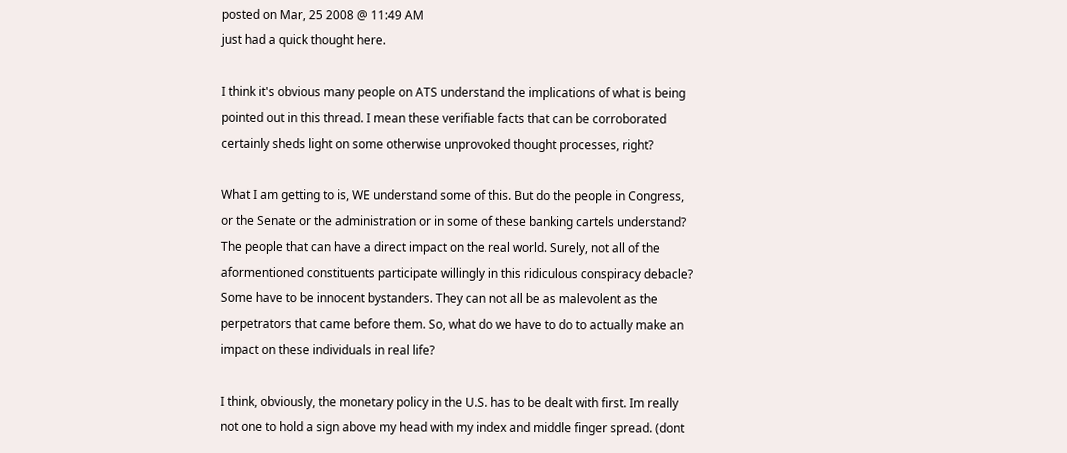posted on Mar, 25 2008 @ 11:49 AM
just had a quick thought here.

I think it's obvious many people on ATS understand the implications of what is being pointed out in this thread. I mean these verifiable facts that can be corroborated certainly sheds light on some otherwise unprovoked thought processes, right?

What I am getting to is, WE understand some of this. But do the people in Congress, or the Senate or the administration or in some of these banking cartels understand? The people that can have a direct impact on the real world. Surely, not all of the aformentioned constituents participate willingly in this ridiculous conspiracy debacle? Some have to be innocent bystanders. They can not all be as malevolent as the perpetrators that came before them. So, what do we have to do to actually make an impact on these individuals in real life?

I think, obviously, the monetary policy in the U.S. has to be dealt with first. Im really not one to hold a sign above my head with my index and middle finger spread. (dont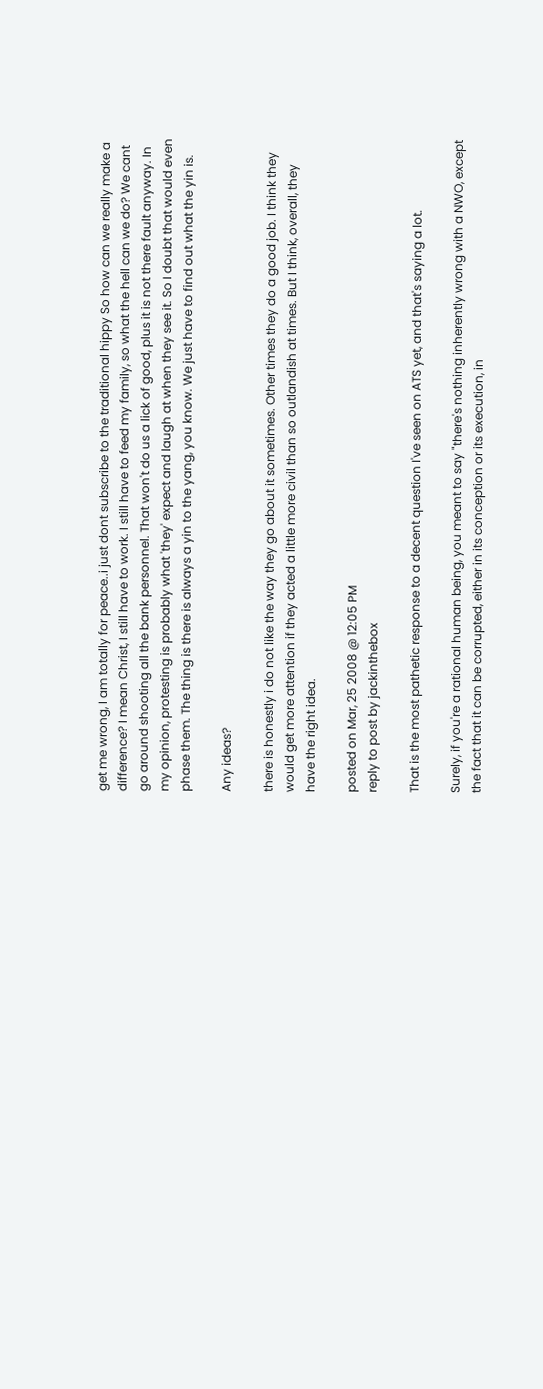get me wrong, I am totally for peace..i just dont subscribe to the traditional hippy So how can we really make a difference? I mean Christ, I still have to work. I still have to feed my family, so what the hell can we do? We cant go around shooting all the bank personnel. That won't do us a lick of good, plus it is not there fault anyway. In my opinion, protesting is probably what 'they' expect and laugh at when they see it. So I doubt that would even phase them. The thing is there is always a yin to the yang, you know. We just have to find out what the yin is.

Any ideas?

there is honestly i do not like the way they go about it sometimes. Other times they do a good job. I think they would get more attention if they acted a little more civil than so outlandish at times. But I think, overall, they have the right idea.

posted on Mar, 25 2008 @ 12:05 PM
reply to post by jackinthebox

That is the most pathetic response to a decent question I've seen on ATS yet, and that's saying a lot.

Surely, if you're a rational human being, you meant to say "there's nothing inherently wrong with a NWO, except the fact that it can be corrupted, either in its conception or its execution, in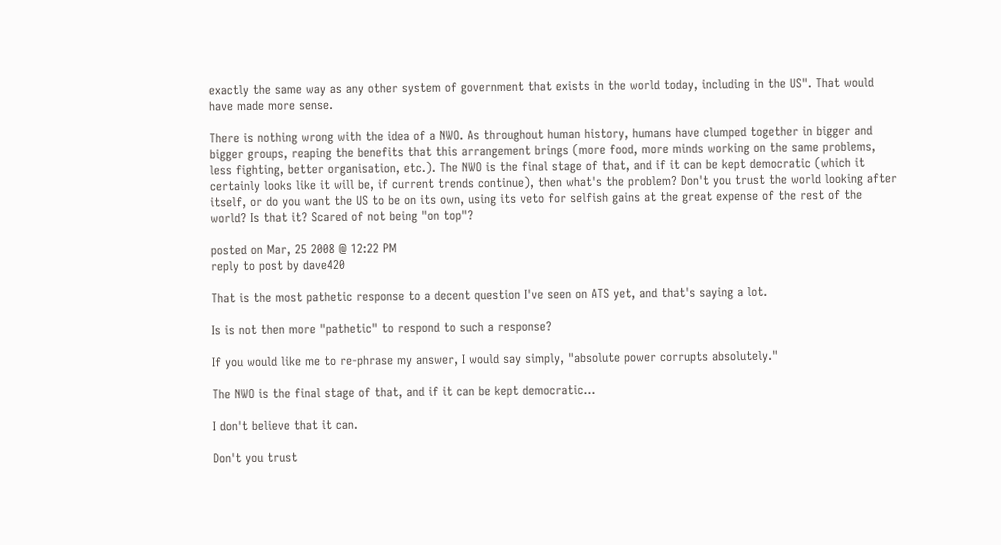exactly the same way as any other system of government that exists in the world today, including in the US". That would have made more sense.

There is nothing wrong with the idea of a NWO. As throughout human history, humans have clumped together in bigger and bigger groups, reaping the benefits that this arrangement brings (more food, more minds working on the same problems, less fighting, better organisation, etc.). The NWO is the final stage of that, and if it can be kept democratic (which it certainly looks like it will be, if current trends continue), then what's the problem? Don't you trust the world looking after itself, or do you want the US to be on its own, using its veto for selfish gains at the great expense of the rest of the world? Is that it? Scared of not being "on top"?

posted on Mar, 25 2008 @ 12:22 PM
reply to post by dave420

That is the most pathetic response to a decent question I've seen on ATS yet, and that's saying a lot.

Is is not then more "pathetic" to respond to such a response?

If you would like me to re-phrase my answer, I would say simply, "absolute power corrupts absolutely."

The NWO is the final stage of that, and if it can be kept democratic...

I don't believe that it can.

Don't you trust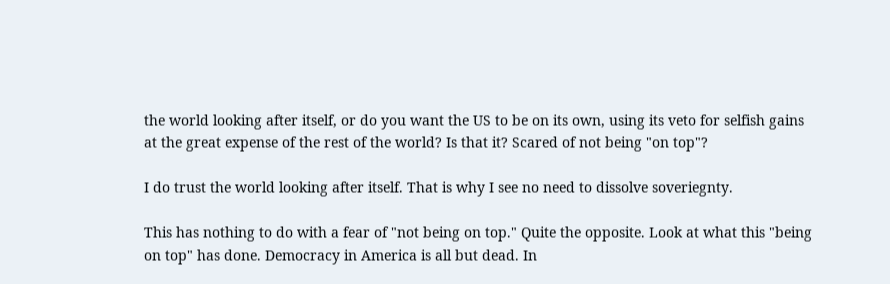the world looking after itself, or do you want the US to be on its own, using its veto for selfish gains at the great expense of the rest of the world? Is that it? Scared of not being "on top"?

I do trust the world looking after itself. That is why I see no need to dissolve soveriegnty.

This has nothing to do with a fear of "not being on top." Quite the opposite. Look at what this "being on top" has done. Democracy in America is all but dead. In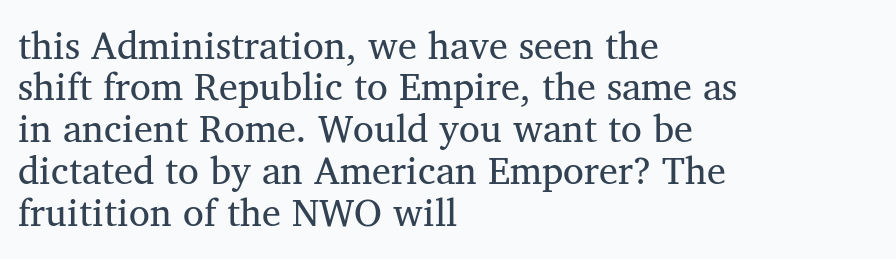this Administration, we have seen the shift from Republic to Empire, the same as in ancient Rome. Would you want to be dictated to by an American Emporer? The fruitition of the NWO will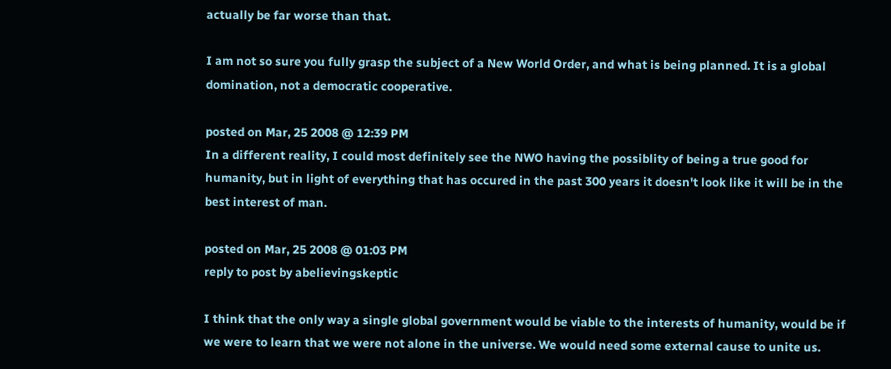actually be far worse than that.

I am not so sure you fully grasp the subject of a New World Order, and what is being planned. It is a global domination, not a democratic cooperative.

posted on Mar, 25 2008 @ 12:39 PM
In a different reality, I could most definitely see the NWO having the possiblity of being a true good for humanity, but in light of everything that has occured in the past 300 years it doesn't look like it will be in the best interest of man.

posted on Mar, 25 2008 @ 01:03 PM
reply to post by abelievingskeptic

I think that the only way a single global government would be viable to the interests of humanity, would be if we were to learn that we were not alone in the universe. We would need some external cause to unite us.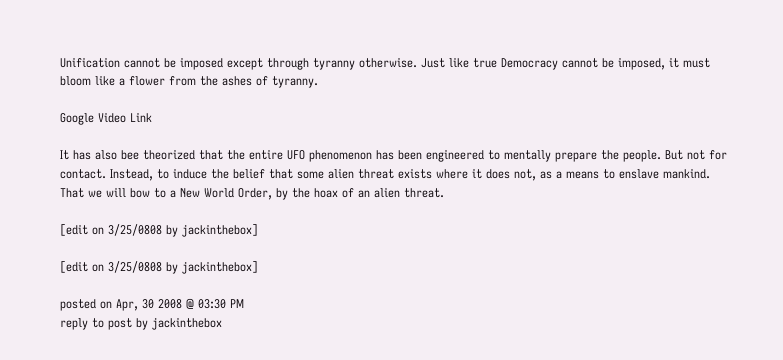Unification cannot be imposed except through tyranny otherwise. Just like true Democracy cannot be imposed, it must bloom like a flower from the ashes of tyranny.

Google Video Link

It has also bee theorized that the entire UFO phenomenon has been engineered to mentally prepare the people. But not for contact. Instead, to induce the belief that some alien threat exists where it does not, as a means to enslave mankind. That we will bow to a New World Order, by the hoax of an alien threat.

[edit on 3/25/0808 by jackinthebox]

[edit on 3/25/0808 by jackinthebox]

posted on Apr, 30 2008 @ 03:30 PM
reply to post by jackinthebox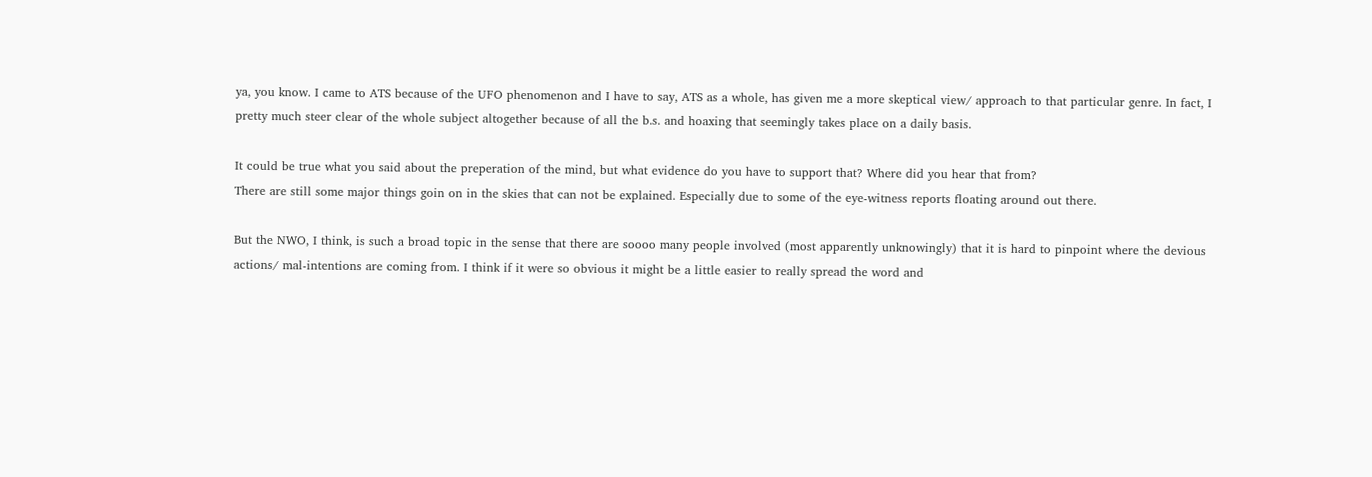ya, you know. I came to ATS because of the UFO phenomenon and I have to say, ATS as a whole, has given me a more skeptical view/ approach to that particular genre. In fact, I pretty much steer clear of the whole subject altogether because of all the b.s. and hoaxing that seemingly takes place on a daily basis.

It could be true what you said about the preperation of the mind, but what evidence do you have to support that? Where did you hear that from?
There are still some major things goin on in the skies that can not be explained. Especially due to some of the eye-witness reports floating around out there.

But the NWO, I think, is such a broad topic in the sense that there are soooo many people involved (most apparently unknowingly) that it is hard to pinpoint where the devious actions/ mal-intentions are coming from. I think if it were so obvious it might be a little easier to really spread the word and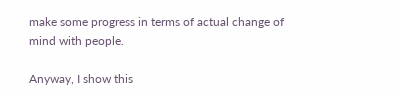make some progress in terms of actual change of mind with people.

Anyway, I show this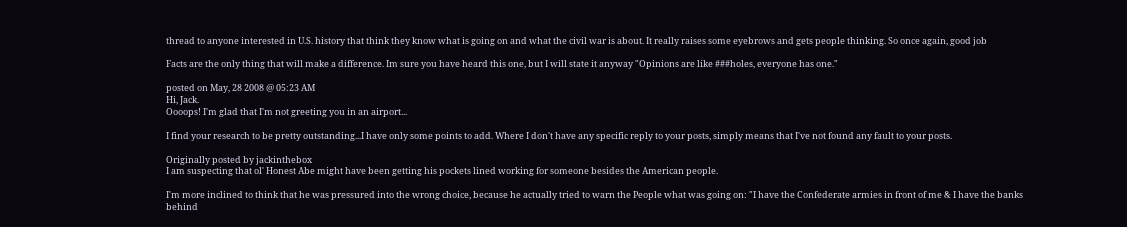thread to anyone interested in U.S. history that think they know what is going on and what the civil war is about. It really raises some eyebrows and gets people thinking. So once again, good job

Facts are the only thing that will make a difference. Im sure you have heard this one, but I will state it anyway "Opinions are like ###holes, everyone has one."

posted on May, 28 2008 @ 05:23 AM
Hi, Jack.
Oooops! I'm glad that I'm not greeting you in an airport...

I find your research to be pretty outstanding...I have only some points to add. Where I don't have any specific reply to your posts, simply means that I've not found any fault to your posts.

Originally posted by jackinthebox
I am suspecting that ol' Honest Abe might have been getting his pockets lined working for someone besides the American people.

I'm more inclined to think that he was pressured into the wrong choice, because he actually tried to warn the People what was going on: "I have the Confederate armies in front of me & I have the banks behind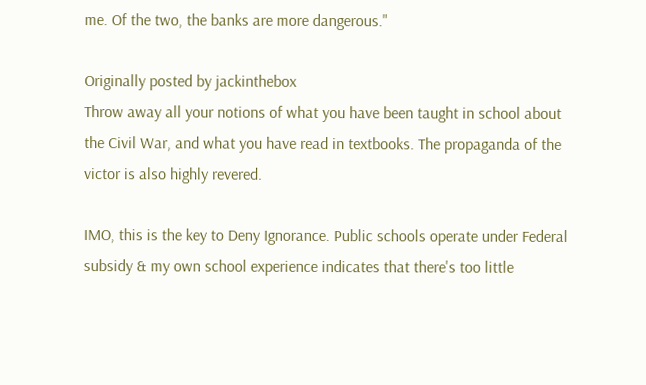me. Of the two, the banks are more dangerous."

Originally posted by jackinthebox
Throw away all your notions of what you have been taught in school about the Civil War, and what you have read in textbooks. The propaganda of the victor is also highly revered.

IMO, this is the key to Deny Ignorance. Public schools operate under Federal subsidy & my own school experience indicates that there's too little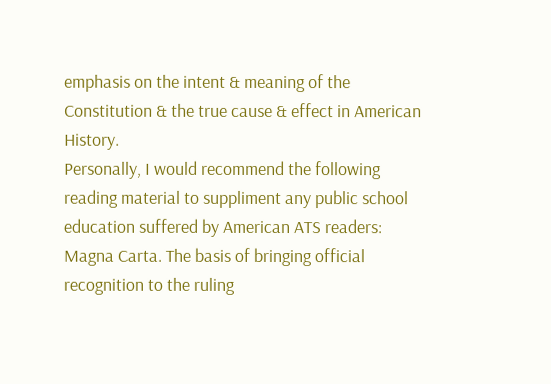emphasis on the intent & meaning of the Constitution & the true cause & effect in American History.
Personally, I would recommend the following reading material to suppliment any public school education suffered by American ATS readers:
Magna Carta. The basis of bringing official recognition to the ruling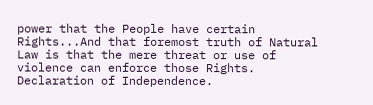power that the People have certain Rights...And that foremost truth of Natural Law is that the mere threat or use of violence can enforce those Rights.
Declaration of Independence.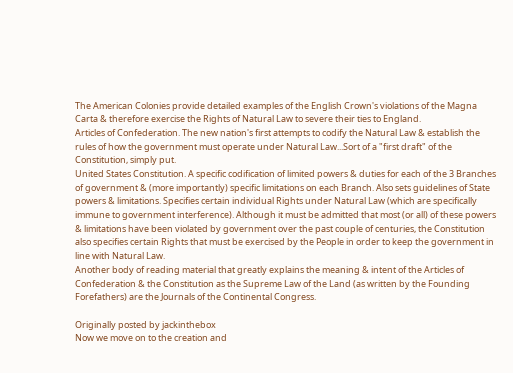The American Colonies provide detailed examples of the English Crown's violations of the Magna Carta & therefore exercise the Rights of Natural Law to severe their ties to England.
Articles of Confederation. The new nation's first attempts to codify the Natural Law & establish the rules of how the government must operate under Natural Law...Sort of a "first draft" of the Constitution, simply put.
United States Constitution. A specific codification of limited powers & duties for each of the 3 Branches of government & (more importantly) specific limitations on each Branch. Also sets guidelines of State powers & limitations. Specifies certain individual Rights under Natural Law (which are specifically immune to government interference). Although it must be admitted that most (or all) of these powers & limitations have been violated by government over the past couple of centuries, the Constitution also specifies certain Rights that must be exercised by the People in order to keep the government in line with Natural Law.
Another body of reading material that greatly explains the meaning & intent of the Articles of Confederation & the Constitution as the Supreme Law of the Land (as written by the Founding Forefathers) are the Journals of the Continental Congress.

Originally posted by jackinthebox
Now we move on to the creation and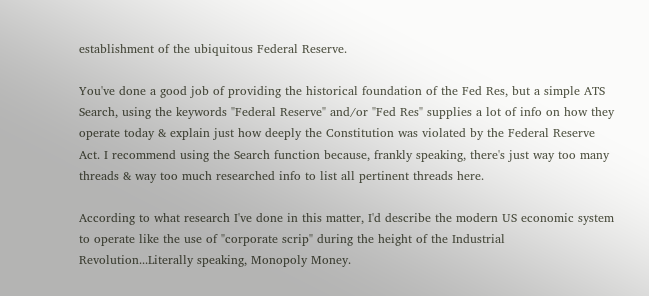establishment of the ubiquitous Federal Reserve.

You've done a good job of providing the historical foundation of the Fed Res, but a simple ATS Search, using the keywords "Federal Reserve" and/or "Fed Res" supplies a lot of info on how they operate today & explain just how deeply the Constitution was violated by the Federal Reserve Act. I recommend using the Search function because, frankly speaking, there's just way too many threads & way too much researched info to list all pertinent threads here.

According to what research I've done in this matter, I'd describe the modern US economic system to operate like the use of "corporate scrip" during the height of the Industrial Revolution...Literally speaking, Monopoly Money.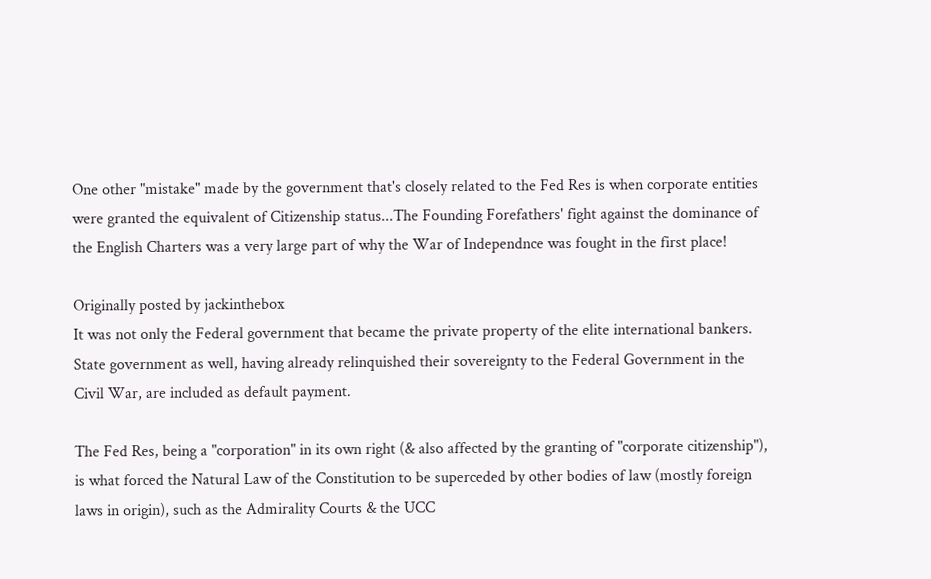One other "mistake" made by the government that's closely related to the Fed Res is when corporate entities were granted the equivalent of Citizenship status...The Founding Forefathers' fight against the dominance of the English Charters was a very large part of why the War of Independnce was fought in the first place!

Originally posted by jackinthebox
It was not only the Federal government that became the private property of the elite international bankers. State government as well, having already relinquished their sovereignty to the Federal Government in the Civil War, are included as default payment.

The Fed Res, being a "corporation" in its own right (& also affected by the granting of "corporate citizenship"), is what forced the Natural Law of the Constitution to be superceded by other bodies of law (mostly foreign laws in origin), such as the Admirality Courts & the UCC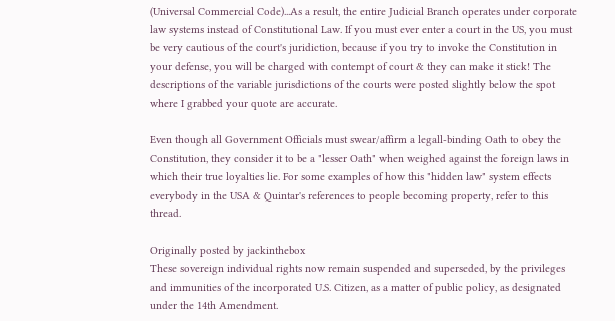(Universal Commercial Code)...As a result, the entire Judicial Branch operates under corporate law systems instead of Constitutional Law. If you must ever enter a court in the US, you must be very cautious of the court's juridiction, because if you try to invoke the Constitution in your defense, you will be charged with contempt of court & they can make it stick! The descriptions of the variable jurisdictions of the courts were posted slightly below the spot where I grabbed your quote are accurate.

Even though all Government Officials must swear/affirm a legall-binding Oath to obey the Constitution, they consider it to be a "lesser Oath" when weighed against the foreign laws in which their true loyalties lie. For some examples of how this "hidden law" system effects everybody in the USA & Quintar's references to people becoming property, refer to this thread.

Originally posted by jackinthebox
These sovereign individual rights now remain suspended and superseded, by the privileges and immunities of the incorporated U.S. Citizen, as a matter of public policy, as designated under the 14th Amendment.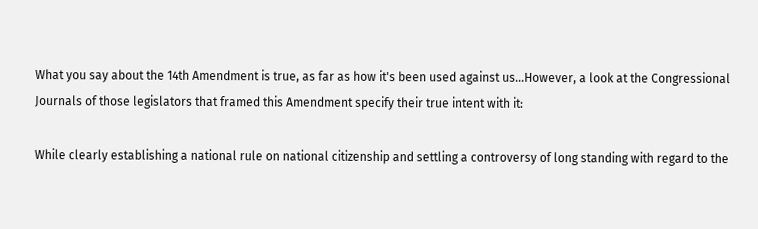What you say about the 14th Amendment is true, as far as how it's been used against us...However, a look at the Congressional Journals of those legislators that framed this Amendment specify their true intent with it:

While clearly establishing a national rule on national citizenship and settling a controversy of long standing with regard to the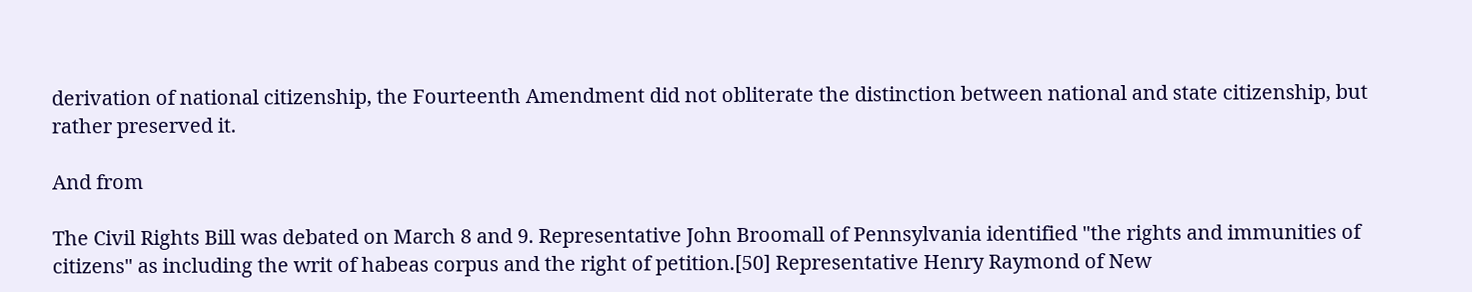derivation of national citizenship, the Fourteenth Amendment did not obliterate the distinction between national and state citizenship, but rather preserved it.

And from

The Civil Rights Bill was debated on March 8 and 9. Representative John Broomall of Pennsylvania identified "the rights and immunities of citizens" as including the writ of habeas corpus and the right of petition.[50] Representative Henry Raymond of New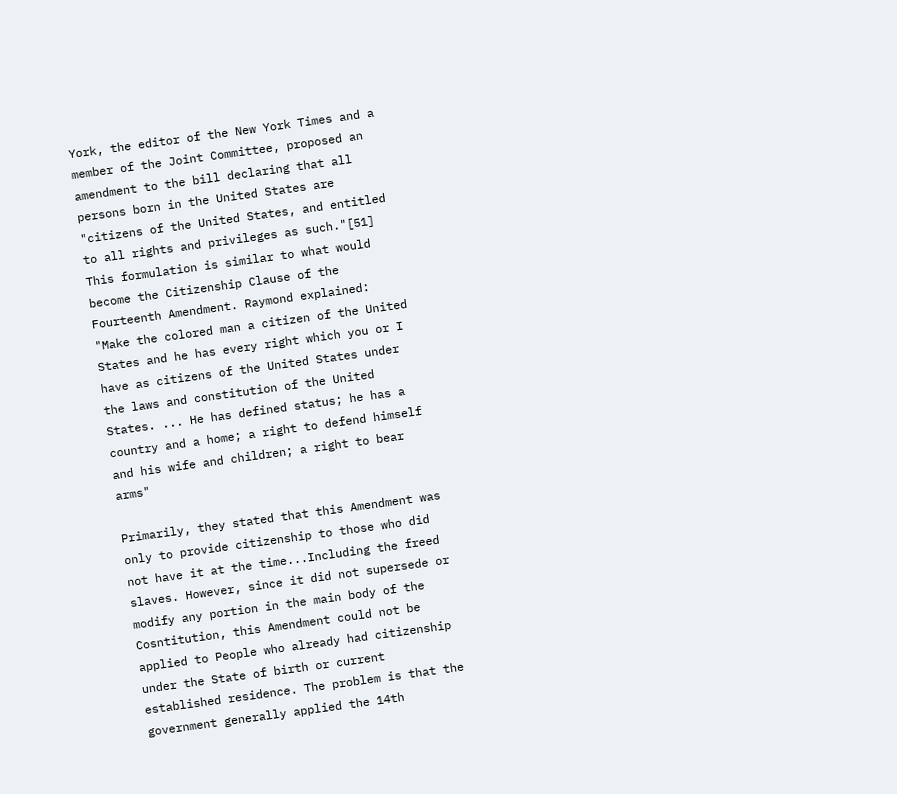York, the editor of the New York Times and a member of the Joint Committee, proposed an amendment to the bill declaring that all persons born in the United States are "citizens of the United States, and entitled to all rights and privileges as such."[51] This formulation is similar to what would become the Citizenship Clause of the Fourteenth Amendment. Raymond explained:
"Make the colored man a citizen of the United States and he has every right which you or I have as citizens of the United States under the laws and constitution of the United States. ... He has defined status; he has a country and a home; a right to defend himself and his wife and children; a right to bear arms"

Primarily, they stated that this Amendment was only to provide citizenship to those who did not have it at the time...Including the freed slaves. However, since it did not supersede or modify any portion in the main body of the Cosntitution, this Amendment could not be applied to People who already had citizenship under the State of birth or current established residence. The problem is that the government generally applied the 14th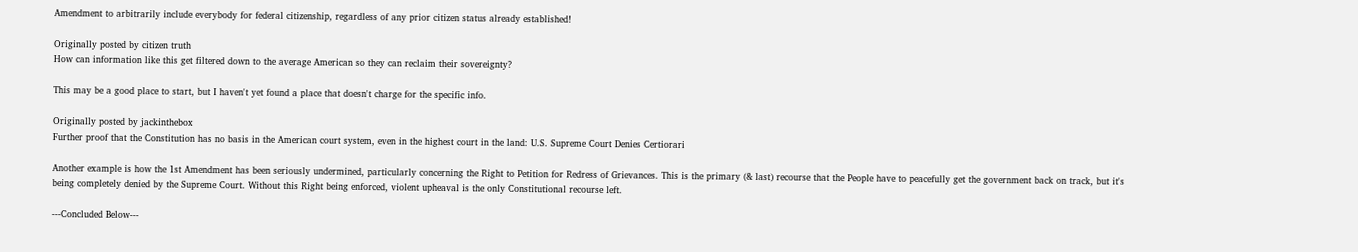Amendment to arbitrarily include everybody for federal citizenship, regardless of any prior citizen status already established!

Originally posted by citizen truth
How can information like this get filtered down to the average American so they can reclaim their sovereignty?

This may be a good place to start, but I haven't yet found a place that doesn't charge for the specific info.

Originally posted by jackinthebox
Further proof that the Constitution has no basis in the American court system, even in the highest court in the land: U.S. Supreme Court Denies Certiorari

Another example is how the 1st Amendment has been seriously undermined, particularly concerning the Right to Petition for Redress of Grievances. This is the primary (& last) recourse that the People have to peacefully get the government back on track, but it's being completely denied by the Supreme Court. Without this Right being enforced, violent upheaval is the only Constitutional recourse left.

---Concluded Below---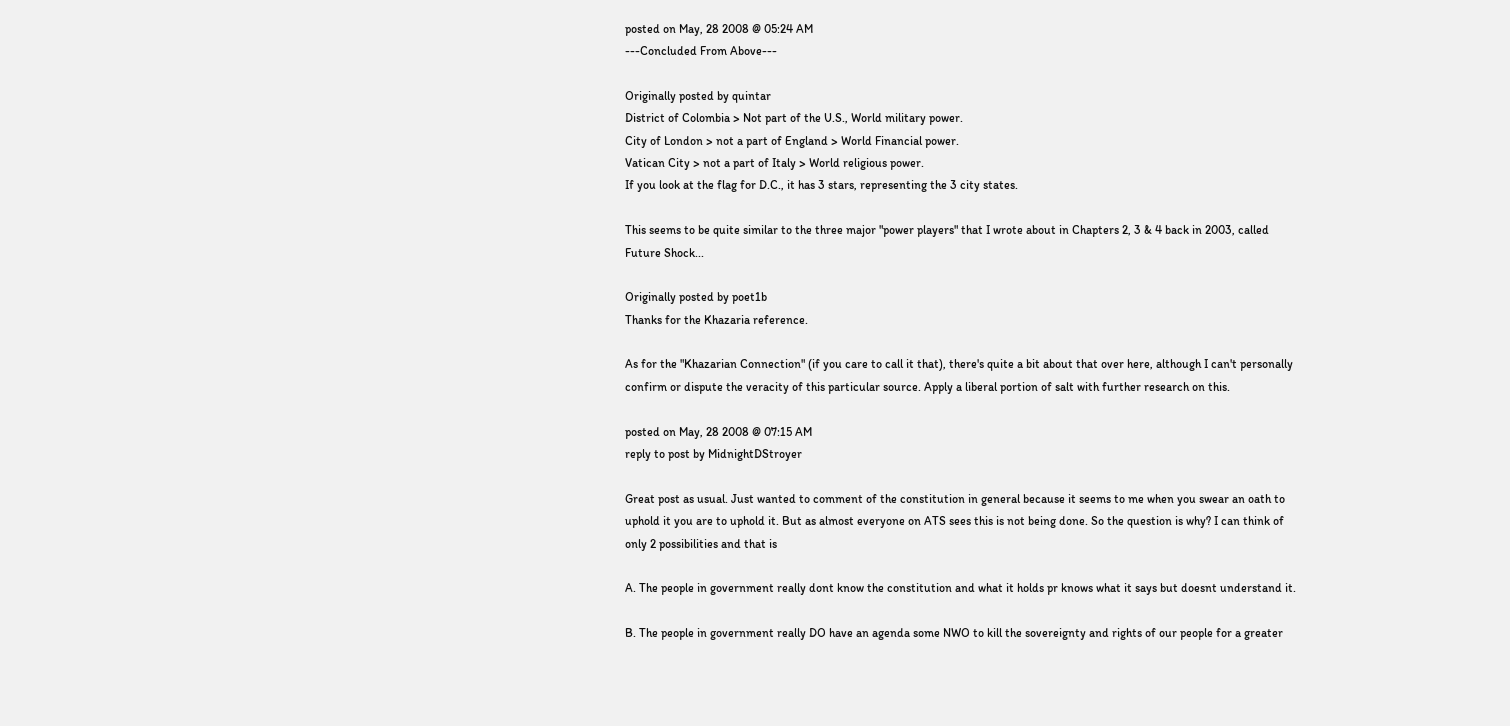posted on May, 28 2008 @ 05:24 AM
---Concluded From Above---

Originally posted by quintar
District of Colombia > Not part of the U.S., World military power.
City of London > not a part of England > World Financial power.
Vatican City > not a part of Italy > World religious power.
If you look at the flag for D.C., it has 3 stars, representing the 3 city states.

This seems to be quite similar to the three major "power players" that I wrote about in Chapters 2, 3 & 4 back in 2003, called Future Shock...

Originally posted by poet1b
Thanks for the Khazaria reference.

As for the "Khazarian Connection" (if you care to call it that), there's quite a bit about that over here, although I can't personally confirm or dispute the veracity of this particular source. Apply a liberal portion of salt with further research on this.

posted on May, 28 2008 @ 07:15 AM
reply to post by MidnightDStroyer

Great post as usual. Just wanted to comment of the constitution in general because it seems to me when you swear an oath to uphold it you are to uphold it. But as almost everyone on ATS sees this is not being done. So the question is why? I can think of only 2 possibilities and that is

A. The people in government really dont know the constitution and what it holds pr knows what it says but doesnt understand it.

B. The people in government really DO have an agenda some NWO to kill the sovereignty and rights of our people for a greater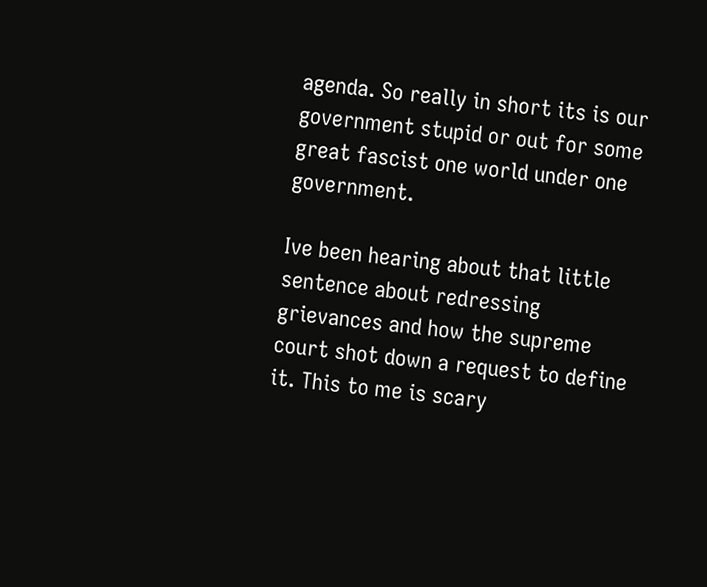agenda. So really in short its is our government stupid or out for some great fascist one world under one government.

Ive been hearing about that little sentence about redressing grievances and how the supreme court shot down a request to define it. This to me is scary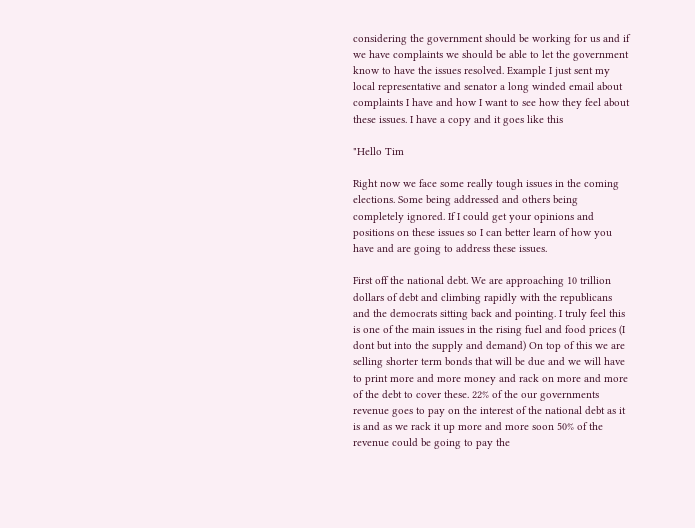considering the government should be working for us and if we have complaints we should be able to let the government know to have the issues resolved. Example I just sent my local representative and senator a long winded email about complaints I have and how I want to see how they feel about these issues. I have a copy and it goes like this

"Hello Tim

Right now we face some really tough issues in the coming elections. Some being addressed and others being completely ignored. If I could get your opinions and positions on these issues so I can better learn of how you have and are going to address these issues.

First off the national debt. We are approaching 10 trillion dollars of debt and climbing rapidly with the republicans and the democrats sitting back and pointing. I truly feel this is one of the main issues in the rising fuel and food prices (I dont but into the supply and demand) On top of this we are selling shorter term bonds that will be due and we will have to print more and more money and rack on more and more of the debt to cover these. 22% of the our governments revenue goes to pay on the interest of the national debt as it is and as we rack it up more and more soon 50% of the revenue could be going to pay the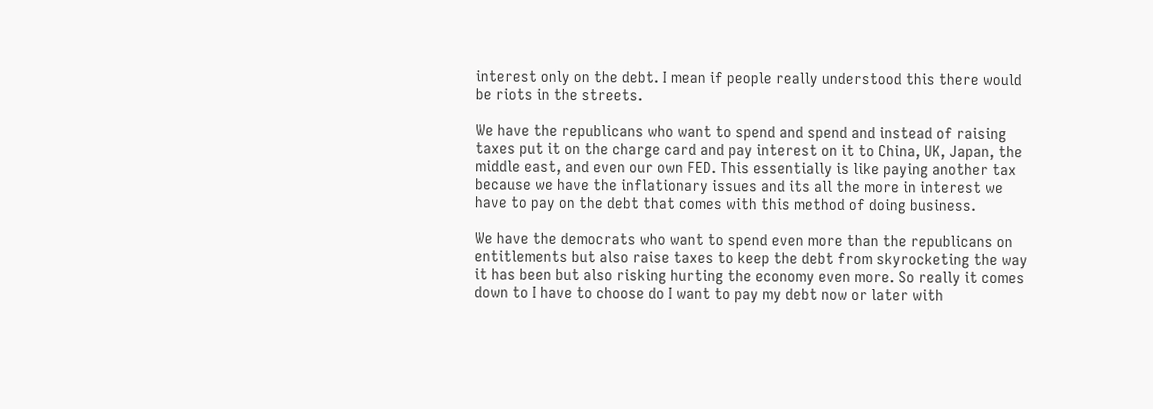interest only on the debt. I mean if people really understood this there would be riots in the streets.

We have the republicans who want to spend and spend and instead of raising taxes put it on the charge card and pay interest on it to China, UK, Japan, the middle east, and even our own FED. This essentially is like paying another tax because we have the inflationary issues and its all the more in interest we have to pay on the debt that comes with this method of doing business.

We have the democrats who want to spend even more than the republicans on entitlements but also raise taxes to keep the debt from skyrocketing the way it has been but also risking hurting the economy even more. So really it comes down to I have to choose do I want to pay my debt now or later with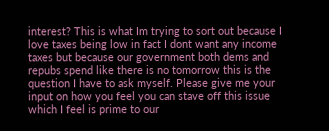interest? This is what Im trying to sort out because I love taxes being low in fact I dont want any income taxes but because our government both dems and repubs spend like there is no tomorrow this is the question I have to ask myself. Please give me your input on how you feel you can stave off this issue which I feel is prime to our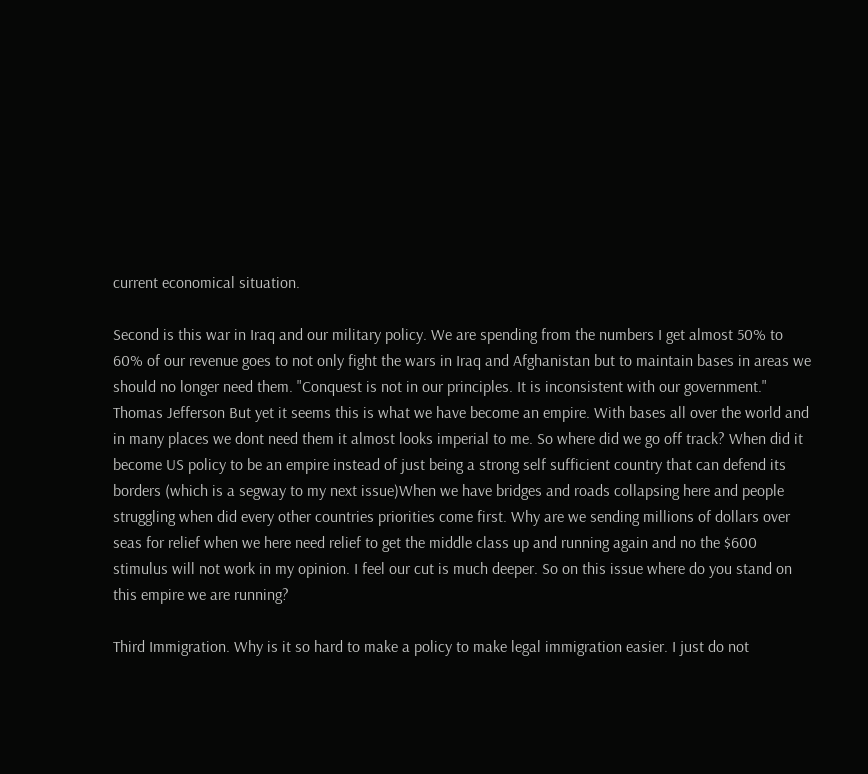current economical situation.

Second is this war in Iraq and our military policy. We are spending from the numbers I get almost 50% to 60% of our revenue goes to not only fight the wars in Iraq and Afghanistan but to maintain bases in areas we should no longer need them. "Conquest is not in our principles. It is inconsistent with our government." Thomas Jefferson But yet it seems this is what we have become an empire. With bases all over the world and in many places we dont need them it almost looks imperial to me. So where did we go off track? When did it become US policy to be an empire instead of just being a strong self sufficient country that can defend its borders (which is a segway to my next issue)When we have bridges and roads collapsing here and people struggling when did every other countries priorities come first. Why are we sending millions of dollars over seas for relief when we here need relief to get the middle class up and running again and no the $600 stimulus will not work in my opinion. I feel our cut is much deeper. So on this issue where do you stand on this empire we are running?

Third Immigration. Why is it so hard to make a policy to make legal immigration easier. I just do not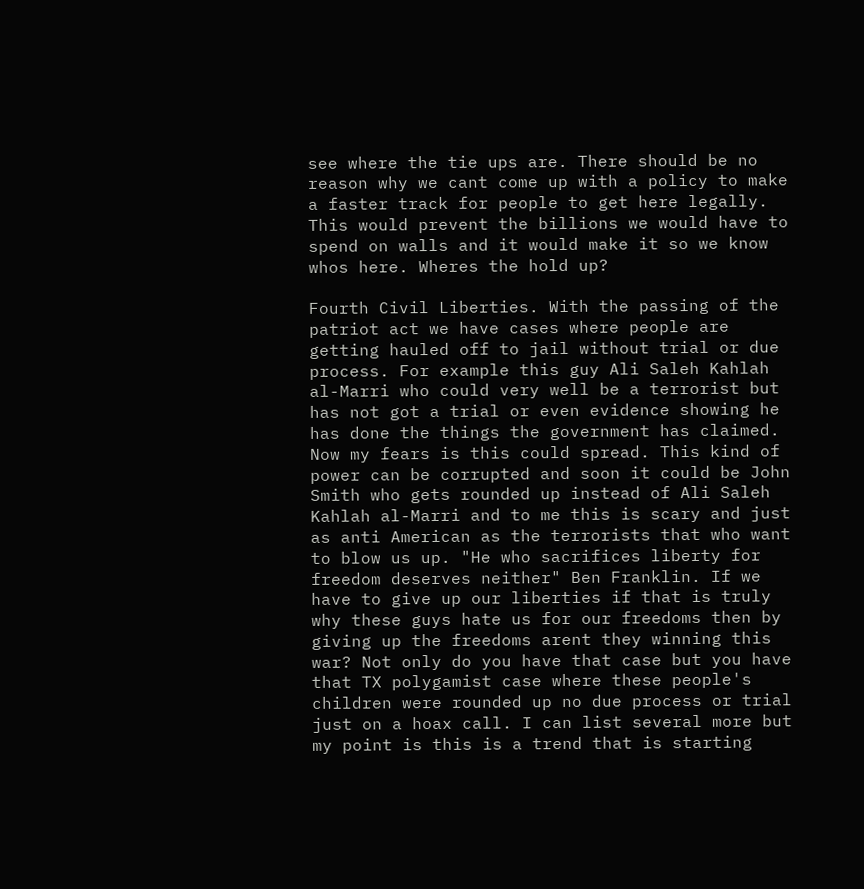see where the tie ups are. There should be no reason why we cant come up with a policy to make a faster track for people to get here legally. This would prevent the billions we would have to spend on walls and it would make it so we know whos here. Wheres the hold up?

Fourth Civil Liberties. With the passing of the patriot act we have cases where people are getting hauled off to jail without trial or due process. For example this guy Ali Saleh Kahlah al-Marri who could very well be a terrorist but has not got a trial or even evidence showing he has done the things the government has claimed. Now my fears is this could spread. This kind of power can be corrupted and soon it could be John Smith who gets rounded up instead of Ali Saleh Kahlah al-Marri and to me this is scary and just as anti American as the terrorists that who want to blow us up. "He who sacrifices liberty for freedom deserves neither" Ben Franklin. If we have to give up our liberties if that is truly why these guys hate us for our freedoms then by giving up the freedoms arent they winning this war? Not only do you have that case but you have that TX polygamist case where these people's children were rounded up no due process or trial just on a hoax call. I can list several more but my point is this is a trend that is starting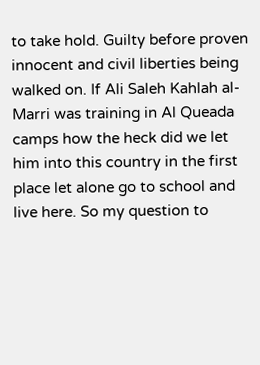to take hold. Guilty before proven innocent and civil liberties being walked on. If Ali Saleh Kahlah al-Marri was training in Al Queada camps how the heck did we let him into this country in the first place let alone go to school and live here. So my question to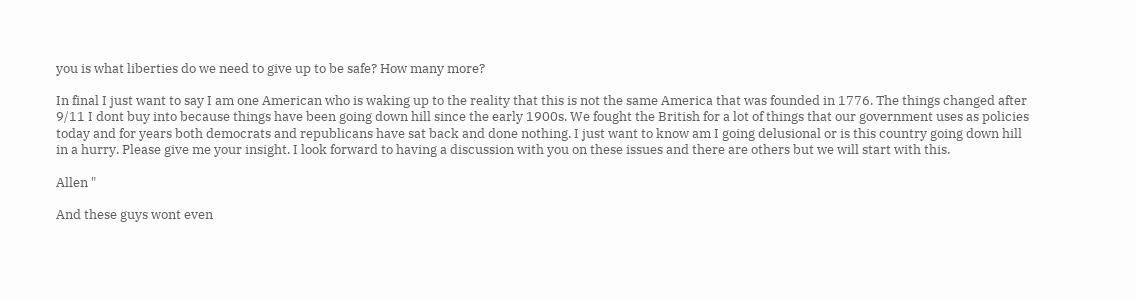you is what liberties do we need to give up to be safe? How many more?

In final I just want to say I am one American who is waking up to the reality that this is not the same America that was founded in 1776. The things changed after 9/11 I dont buy into because things have been going down hill since the early 1900s. We fought the British for a lot of things that our government uses as policies today and for years both democrats and republicans have sat back and done nothing. I just want to know am I going delusional or is this country going down hill in a hurry. Please give me your insight. I look forward to having a discussion with you on these issues and there are others but we will start with this.

Allen "

And these guys wont even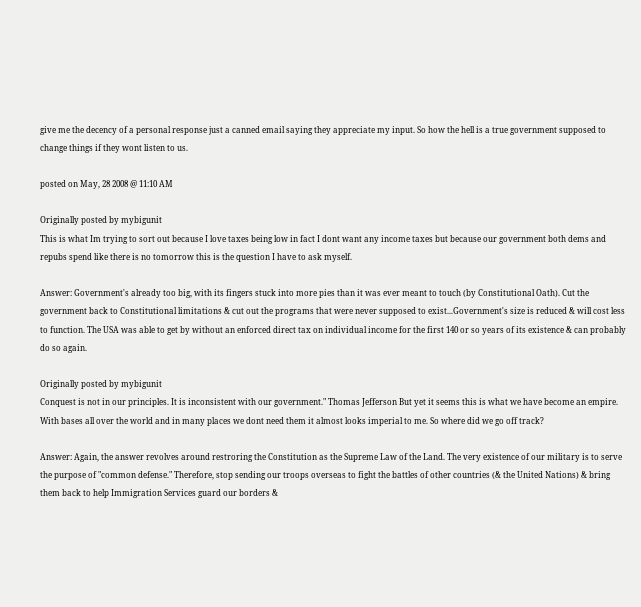give me the decency of a personal response just a canned email saying they appreciate my input. So how the hell is a true government supposed to change things if they wont listen to us.

posted on May, 28 2008 @ 11:10 AM

Originally posted by mybigunit
This is what Im trying to sort out because I love taxes being low in fact I dont want any income taxes but because our government both dems and repubs spend like there is no tomorrow this is the question I have to ask myself.

Answer: Government's already too big, with its fingers stuck into more pies than it was ever meant to touch (by Constitutional Oath). Cut the government back to Constitutional limitations & cut out the programs that were never supposed to exist...Government's size is reduced & will cost less to function. The USA was able to get by without an enforced direct tax on individual income for the first 140 or so years of its existence & can probably do so again.

Originally posted by mybigunit
Conquest is not in our principles. It is inconsistent with our government." Thomas Jefferson But yet it seems this is what we have become an empire. With bases all over the world and in many places we dont need them it almost looks imperial to me. So where did we go off track?

Answer: Again, the answer revolves around restroring the Constitution as the Supreme Law of the Land. The very existence of our military is to serve the purpose of "common defense." Therefore, stop sending our troops overseas to fight the battles of other countries (& the United Nations) & bring them back to help Immigration Services guard our borders &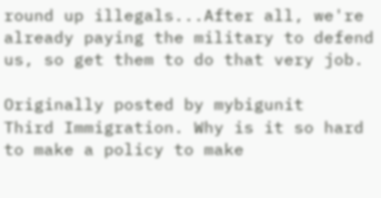round up illegals...After all, we're already paying the military to defend us, so get them to do that very job.

Originally posted by mybigunit
Third Immigration. Why is it so hard to make a policy to make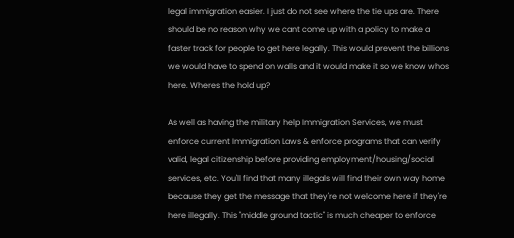legal immigration easier. I just do not see where the tie ups are. There should be no reason why we cant come up with a policy to make a faster track for people to get here legally. This would prevent the billions we would have to spend on walls and it would make it so we know whos here. Wheres the hold up?

As well as having the military help Immigration Services, we must enforce current Immigration Laws & enforce programs that can verify valid, legal citizenship before providing employment/housing/social services, etc. You'll find that many illegals will find their own way home because they get the message that they're not welcome here if they're here illegally. This "middle ground tactic" is much cheaper to enforce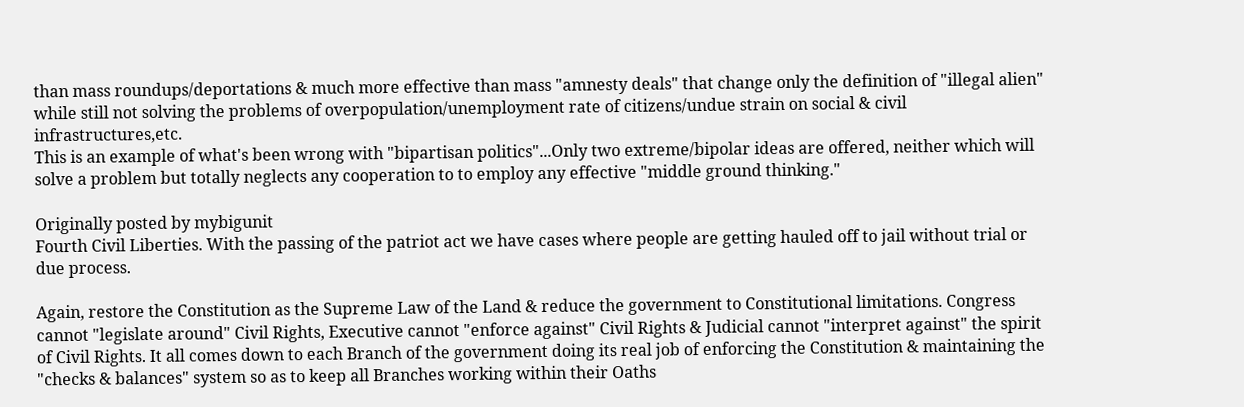than mass roundups/deportations & much more effective than mass "amnesty deals" that change only the definition of "illegal alien" while still not solving the problems of overpopulation/unemployment rate of citizens/undue strain on social & civil infrastructures,etc.
This is an example of what's been wrong with "bipartisan politics"...Only two extreme/bipolar ideas are offered, neither which will solve a problem but totally neglects any cooperation to to employ any effective "middle ground thinking."

Originally posted by mybigunit
Fourth Civil Liberties. With the passing of the patriot act we have cases where people are getting hauled off to jail without trial or due process.

Again, restore the Constitution as the Supreme Law of the Land & reduce the government to Constitutional limitations. Congress cannot "legislate around" Civil Rights, Executive cannot "enforce against" Civil Rights & Judicial cannot "interpret against" the spirit of Civil Rights. It all comes down to each Branch of the government doing its real job of enforcing the Constitution & maintaining the "checks & balances" system so as to keep all Branches working within their Oaths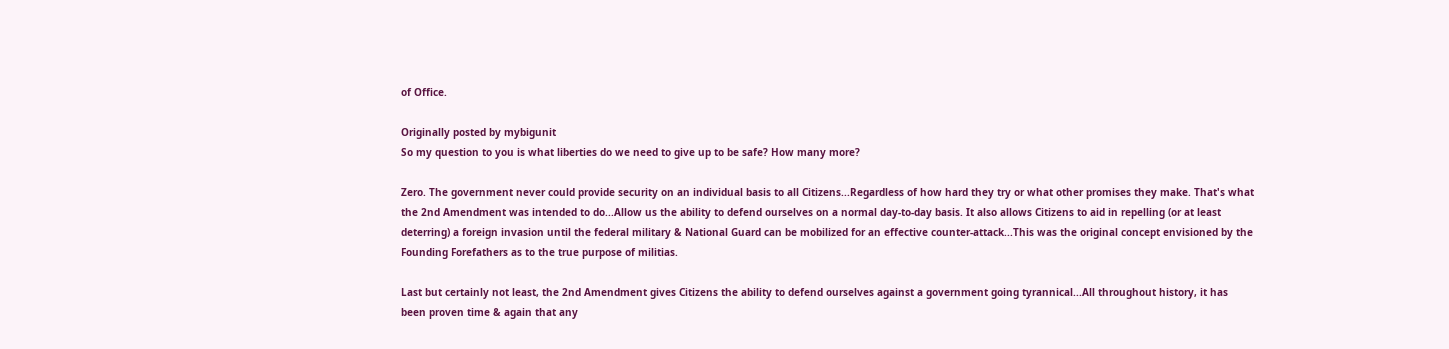of Office.

Originally posted by mybigunit
So my question to you is what liberties do we need to give up to be safe? How many more?

Zero. The government never could provide security on an individual basis to all Citizens...Regardless of how hard they try or what other promises they make. That's what the 2nd Amendment was intended to do...Allow us the ability to defend ourselves on a normal day-to-day basis. It also allows Citizens to aid in repelling (or at least deterring) a foreign invasion until the federal military & National Guard can be mobilized for an effective counter-attack...This was the original concept envisioned by the Founding Forefathers as to the true purpose of militias.

Last but certainly not least, the 2nd Amendment gives Citizens the ability to defend ourselves against a government going tyrannical...All throughout history, it has been proven time & again that any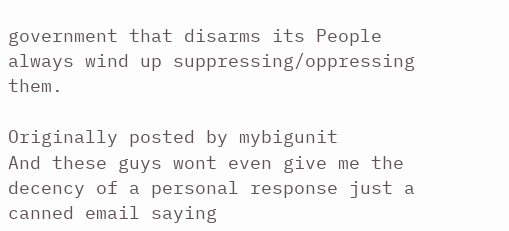government that disarms its People always wind up suppressing/oppressing them.

Originally posted by mybigunit
And these guys wont even give me the decency of a personal response just a canned email saying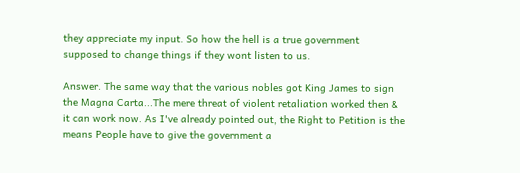they appreciate my input. So how the hell is a true government supposed to change things if they wont listen to us.

Answer. The same way that the various nobles got King James to sign the Magna Carta...The mere threat of violent retaliation worked then & it can work now. As I've already pointed out, the Right to Petition is the means People have to give the government a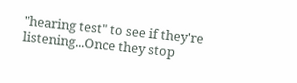"hearing test" to see if they're listening...Once they stop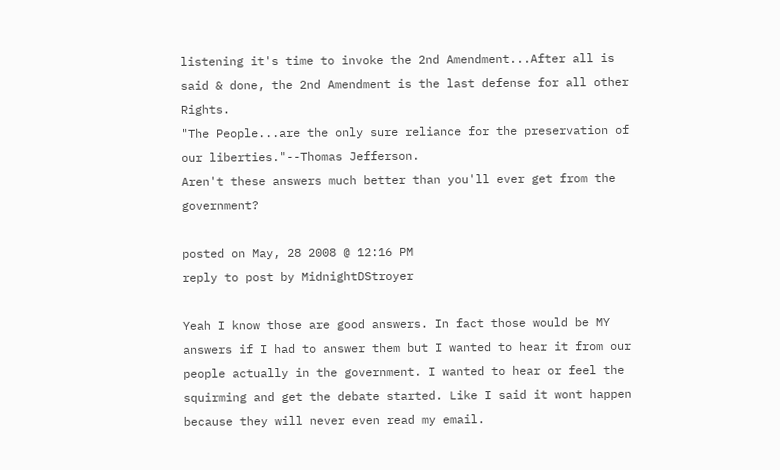listening it's time to invoke the 2nd Amendment...After all is said & done, the 2nd Amendment is the last defense for all other Rights.
"The People...are the only sure reliance for the preservation of our liberties."--Thomas Jefferson.
Aren't these answers much better than you'll ever get from the government?

posted on May, 28 2008 @ 12:16 PM
reply to post by MidnightDStroyer

Yeah I know those are good answers. In fact those would be MY answers if I had to answer them but I wanted to hear it from our people actually in the government. I wanted to hear or feel the squirming and get the debate started. Like I said it wont happen because they will never even read my email.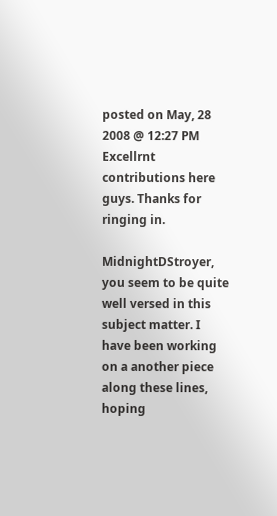posted on May, 28 2008 @ 12:27 PM
Excellrnt contributions here guys. Thanks for ringing in.

MidnightDStroyer, you seem to be quite well versed in this subject matter. I have been working on a another piece along these lines, hoping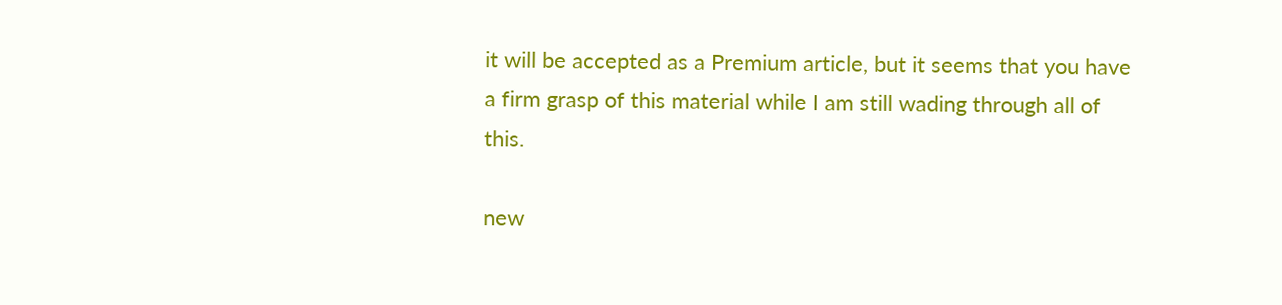it will be accepted as a Premium article, but it seems that you have a firm grasp of this material while I am still wading through all of this.

new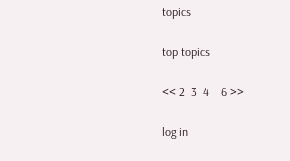topics

top topics

<< 2  3  4    6 >>

log in